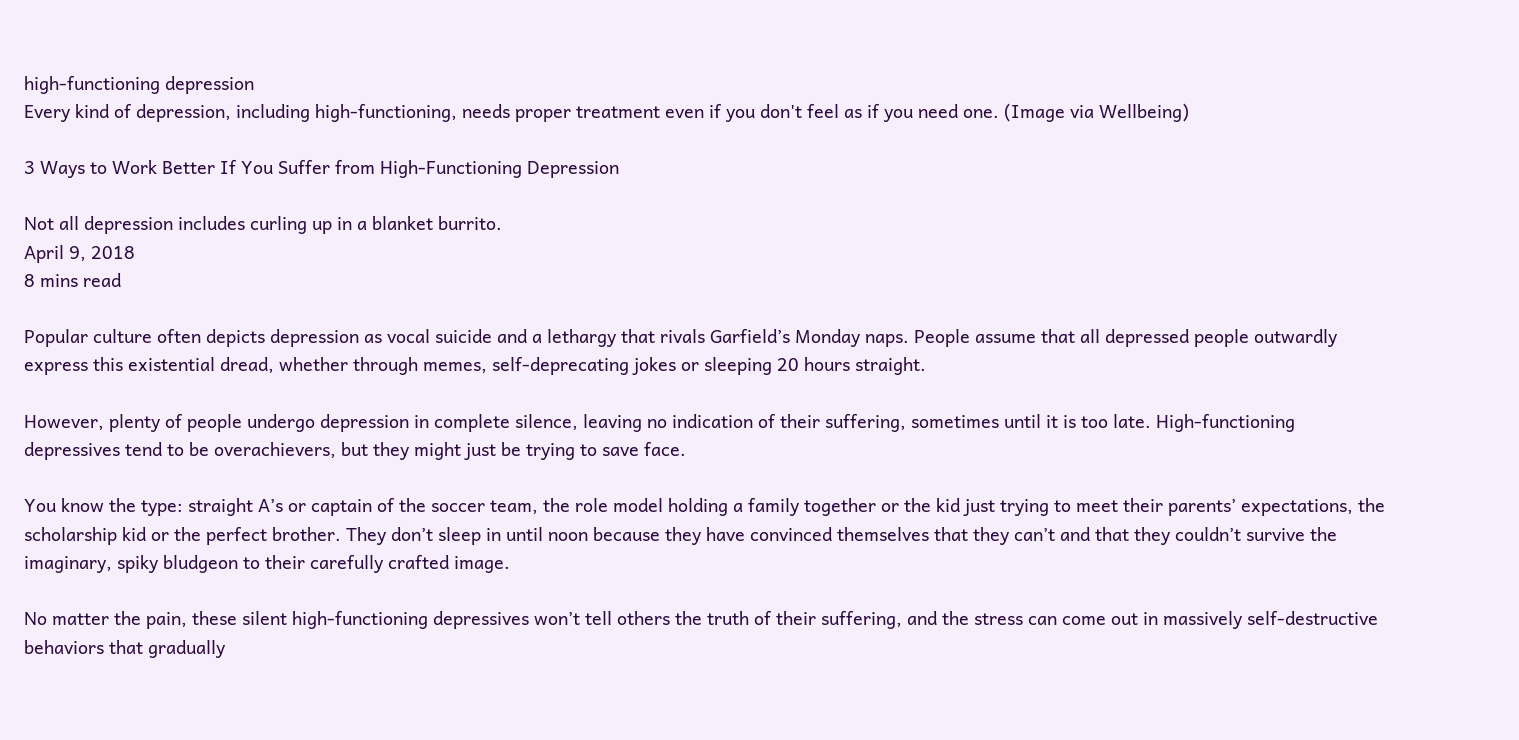high-functioning depression
Every kind of depression, including high-functioning, needs proper treatment even if you don't feel as if you need one. (Image via Wellbeing)

3 Ways to Work Better If You Suffer from High-Functioning Depression

Not all depression includes curling up in a blanket burrito.
April 9, 2018
8 mins read

Popular culture often depicts depression as vocal suicide and a lethargy that rivals Garfield’s Monday naps. People assume that all depressed people outwardly express this existential dread, whether through memes, self-deprecating jokes or sleeping 20 hours straight.

However, plenty of people undergo depression in complete silence, leaving no indication of their suffering, sometimes until it is too late. High-functioning depressives tend to be overachievers, but they might just be trying to save face.

You know the type: straight A’s or captain of the soccer team, the role model holding a family together or the kid just trying to meet their parents’ expectations, the scholarship kid or the perfect brother. They don’t sleep in until noon because they have convinced themselves that they can’t and that they couldn’t survive the imaginary, spiky bludgeon to their carefully crafted image.

No matter the pain, these silent high-functioning depressives won’t tell others the truth of their suffering, and the stress can come out in massively self-destructive behaviors that gradually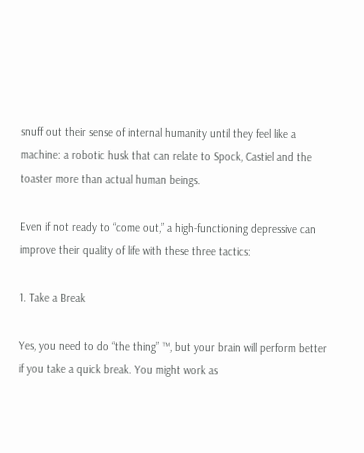snuff out their sense of internal humanity until they feel like a machine: a robotic husk that can relate to Spock, Castiel and the toaster more than actual human beings.

Even if not ready to “come out,” a high-functioning depressive can improve their quality of life with these three tactics:

1. Take a Break

Yes, you need to do “the thing” ™, but your brain will perform better if you take a quick break. You might work as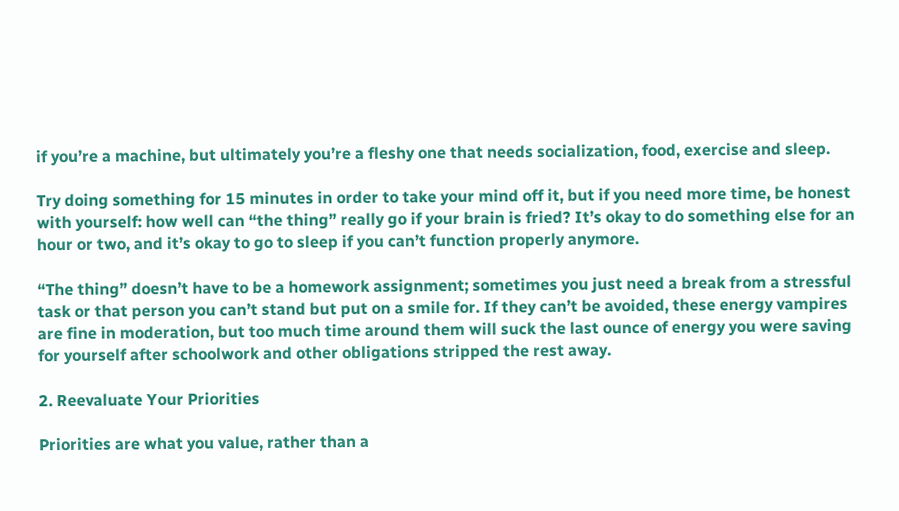if you’re a machine, but ultimately you’re a fleshy one that needs socialization, food, exercise and sleep.

Try doing something for 15 minutes in order to take your mind off it, but if you need more time, be honest with yourself: how well can “the thing” really go if your brain is fried? It’s okay to do something else for an hour or two, and it’s okay to go to sleep if you can’t function properly anymore.

“The thing” doesn’t have to be a homework assignment; sometimes you just need a break from a stressful task or that person you can’t stand but put on a smile for. If they can’t be avoided, these energy vampires are fine in moderation, but too much time around them will suck the last ounce of energy you were saving for yourself after schoolwork and other obligations stripped the rest away.

2. Reevaluate Your Priorities

Priorities are what you value, rather than a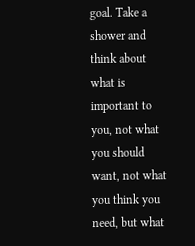goal. Take a shower and think about what is important to you, not what you should want, not what you think you need, but what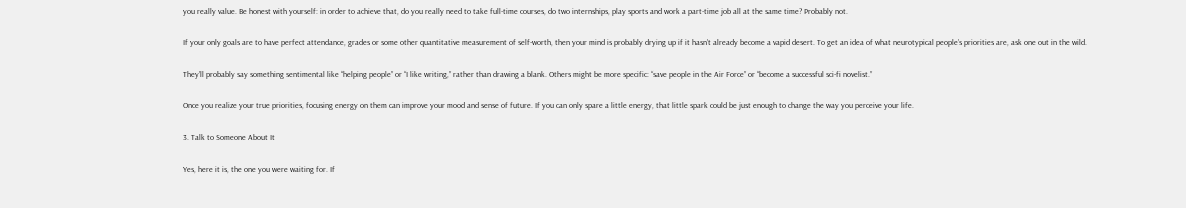you really value. Be honest with yourself: in order to achieve that, do you really need to take full-time courses, do two internships, play sports and work a part-time job all at the same time? Probably not.

If your only goals are to have perfect attendance, grades or some other quantitative measurement of self-worth, then your mind is probably drying up if it hasn’t already become a vapid desert. To get an idea of what neurotypical people’s priorities are, ask one out in the wild.

They’ll probably say something sentimental like “helping people” or “I like writing,” rather than drawing a blank. Others might be more specific: “save people in the Air Force” or “become a successful sci-fi novelist.”

Once you realize your true priorities, focusing energy on them can improve your mood and sense of future. If you can only spare a little energy, that little spark could be just enough to change the way you perceive your life.

3. Talk to Someone About It

Yes, here it is, the one you were waiting for. If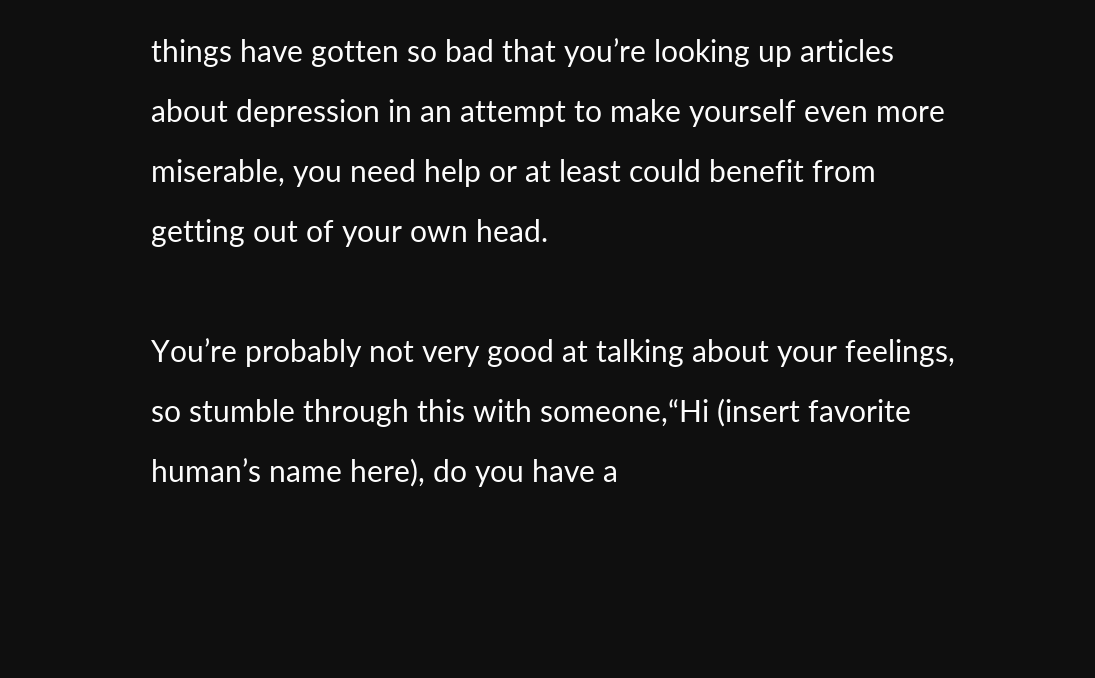things have gotten so bad that you’re looking up articles about depression in an attempt to make yourself even more miserable, you need help or at least could benefit from getting out of your own head.

You’re probably not very good at talking about your feelings, so stumble through this with someone,“Hi (insert favorite human’s name here), do you have a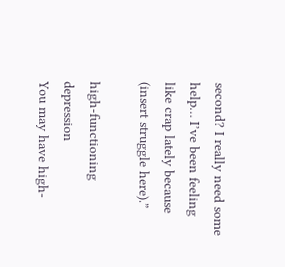second? I really need some help… I’ve been feeling like crap lately because (insert struggle here).”

high-functioning depression
You may have high-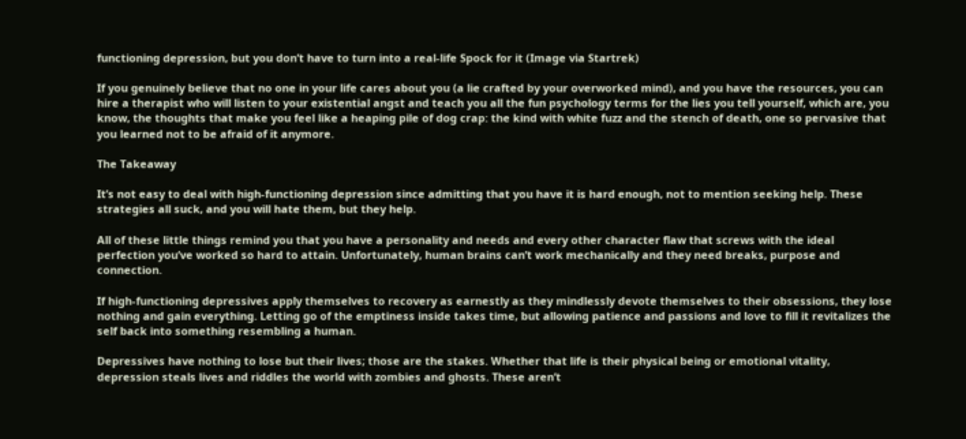functioning depression, but you don’t have to turn into a real-life Spock for it (Image via Startrek)

If you genuinely believe that no one in your life cares about you (a lie crafted by your overworked mind), and you have the resources, you can hire a therapist who will listen to your existential angst and teach you all the fun psychology terms for the lies you tell yourself, which are, you know, the thoughts that make you feel like a heaping pile of dog crap: the kind with white fuzz and the stench of death, one so pervasive that you learned not to be afraid of it anymore.

The Takeaway

It’s not easy to deal with high-functioning depression since admitting that you have it is hard enough, not to mention seeking help. These strategies all suck, and you will hate them, but they help.

All of these little things remind you that you have a personality and needs and every other character flaw that screws with the ideal perfection you’ve worked so hard to attain. Unfortunately, human brains can’t work mechanically and they need breaks, purpose and connection.

If high-functioning depressives apply themselves to recovery as earnestly as they mindlessly devote themselves to their obsessions, they lose nothing and gain everything. Letting go of the emptiness inside takes time, but allowing patience and passions and love to fill it revitalizes the self back into something resembling a human.

Depressives have nothing to lose but their lives; those are the stakes. Whether that life is their physical being or emotional vitality, depression steals lives and riddles the world with zombies and ghosts. These aren’t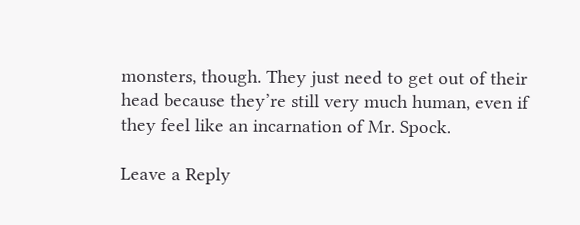monsters, though. They just need to get out of their head because they’re still very much human, even if they feel like an incarnation of Mr. Spock.

Leave a Reply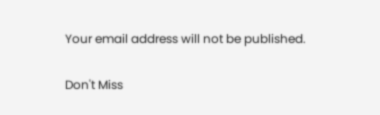Your email address will not be published.

Don't Miss